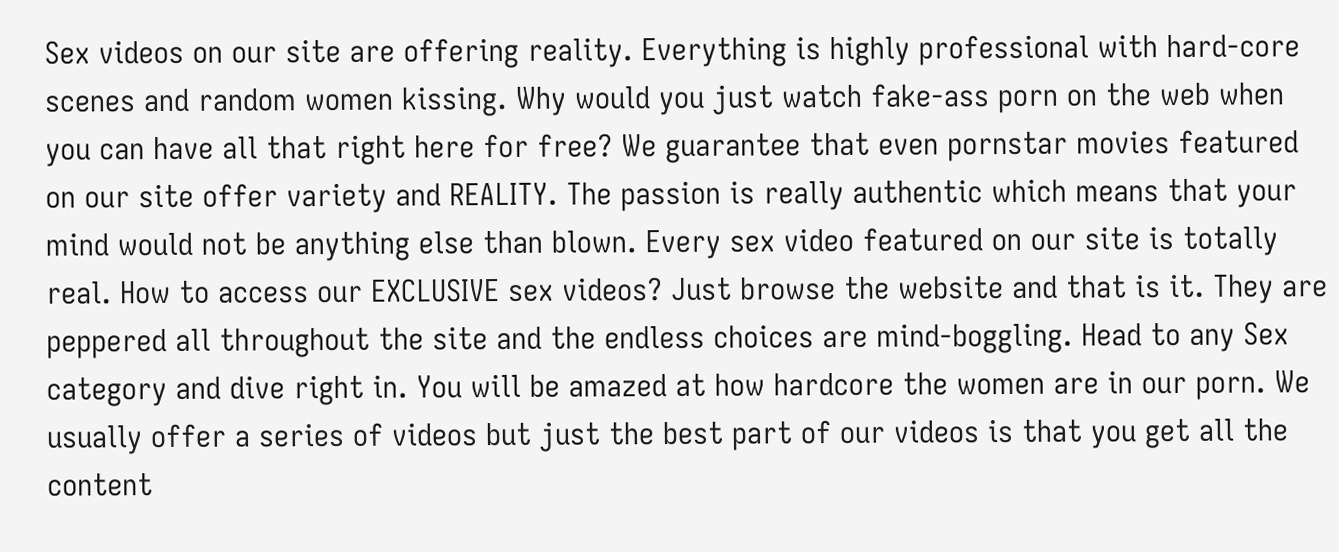Sex videos on our site are offering reality. Everything is highly professional with hard-core scenes and random women kissing. Why would you just watch fake-ass porn on the web when you can have all that right here for free? We guarantee that even pornstar movies featured on our site offer variety and REALITY. The passion is really authentic which means that your mind would not be anything else than blown. Every sex video featured on our site is totally real. How to access our EXCLUSIVE sex videos? Just browse the website and that is it. They are peppered all throughout the site and the endless choices are mind-boggling. Head to any Sex category and dive right in. You will be amazed at how hardcore the women are in our porn. We usually offer a series of videos but just the best part of our videos is that you get all the content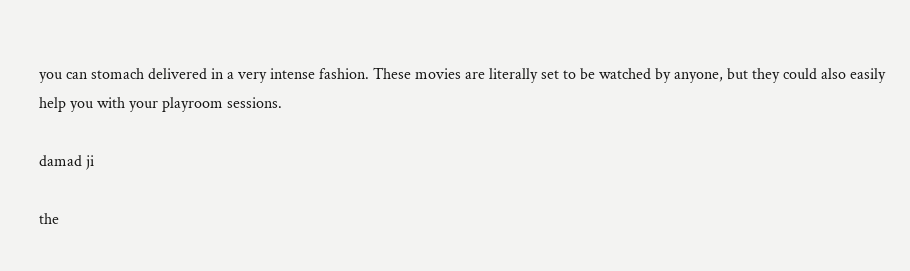you can stomach delivered in a very intense fashion. These movies are literally set to be watched by anyone, but they could also easily help you with your playroom sessions.

damad ji

the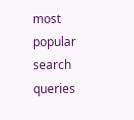most popular search queries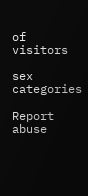of visitors

sex categories

Report abuse